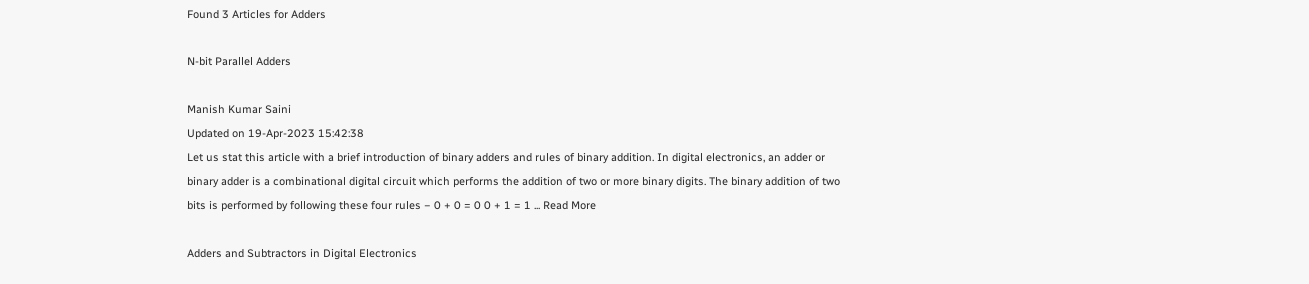Found 3 Articles for Adders

N-bit Parallel Adders

Manish Kumar Saini
Updated on 19-Apr-2023 15:42:38
Let us stat this article with a brief introduction of binary adders and rules of binary addition. In digital electronics, an adder or binary adder is a combinational digital circuit which performs the addition of two or more binary digits. The binary addition of two bits is performed by following these four rules − 0 + 0 = 0 0 + 1 = 1 ... Read More

Adders and Subtractors in Digital Electronics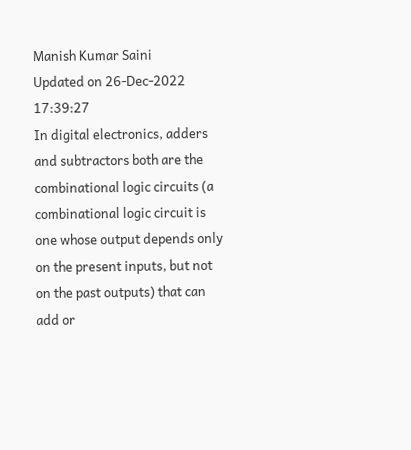Manish Kumar Saini
Updated on 26-Dec-2022 17:39:27
In digital electronics, adders and subtractors both are the combinational logic circuits (a combinational logic circuit is one whose output depends only on the present inputs, but not on the past outputs) that can add or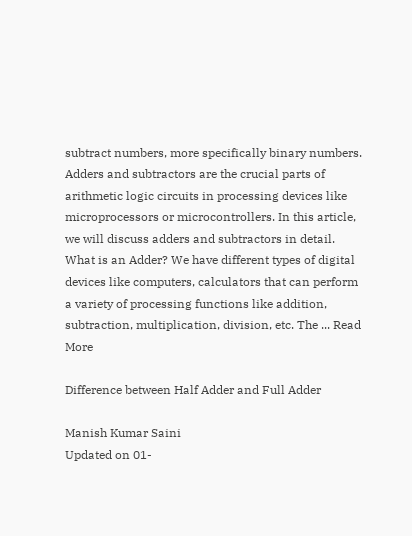subtract numbers, more specifically binary numbers. Adders and subtractors are the crucial parts of arithmetic logic circuits in processing devices like microprocessors or microcontrollers. In this article, we will discuss adders and subtractors in detail. What is an Adder? We have different types of digital devices like computers, calculators that can perform a variety of processing functions like addition, subtraction, multiplication, division, etc. The ... Read More

Difference between Half Adder and Full Adder

Manish Kumar Saini
Updated on 01-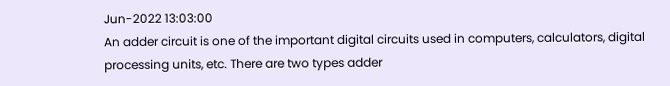Jun-2022 13:03:00
An adder circuit is one of the important digital circuits used in computers, calculators, digital processing units, etc. There are two types adder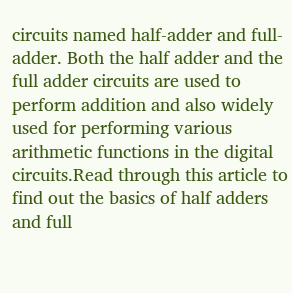circuits named half-adder and full-adder. Both the half adder and the full adder circuits are used to perform addition and also widely used for performing various arithmetic functions in the digital circuits.Read through this article to find out the basics of half adders and full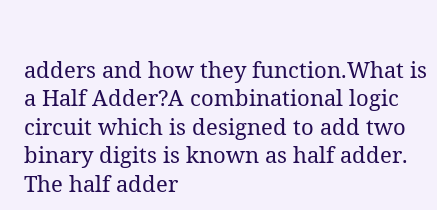adders and how they function.What is a Half Adder?A combinational logic circuit which is designed to add two binary digits is known as half adder. The half adder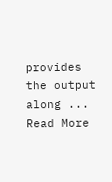provides the output along ... Read More